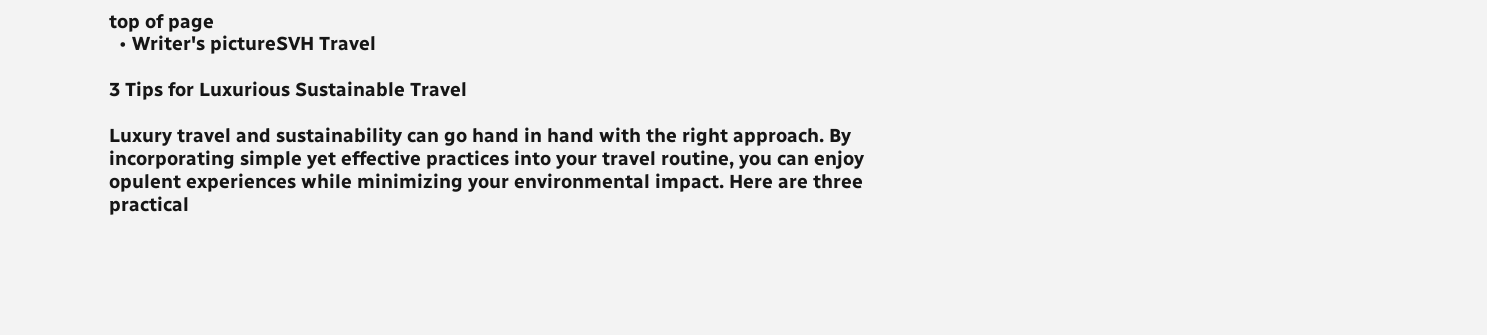top of page
  • Writer's pictureSVH Travel

3 Tips for Luxurious Sustainable Travel

Luxury travel and sustainability can go hand in hand with the right approach. By incorporating simple yet effective practices into your travel routine, you can enjoy opulent experiences while minimizing your environmental impact. Here are three practical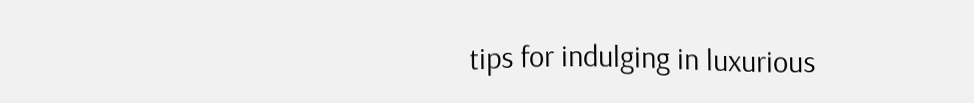tips for indulging in luxurious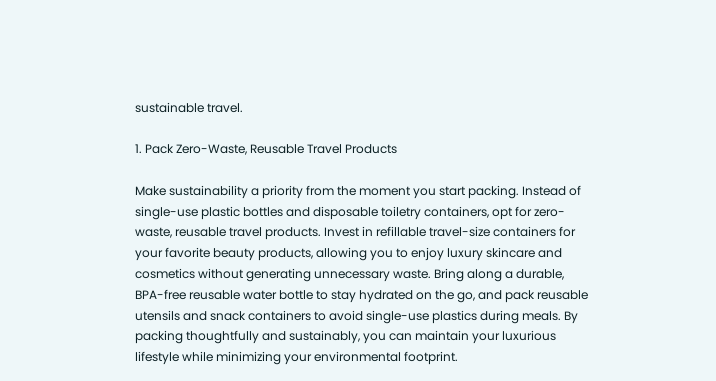sustainable travel.

1. Pack Zero-Waste, Reusable Travel Products

Make sustainability a priority from the moment you start packing. Instead of single-use plastic bottles and disposable toiletry containers, opt for zero-waste, reusable travel products. Invest in refillable travel-size containers for your favorite beauty products, allowing you to enjoy luxury skincare and cosmetics without generating unnecessary waste. Bring along a durable, BPA-free reusable water bottle to stay hydrated on the go, and pack reusable utensils and snack containers to avoid single-use plastics during meals. By packing thoughtfully and sustainably, you can maintain your luxurious lifestyle while minimizing your environmental footprint.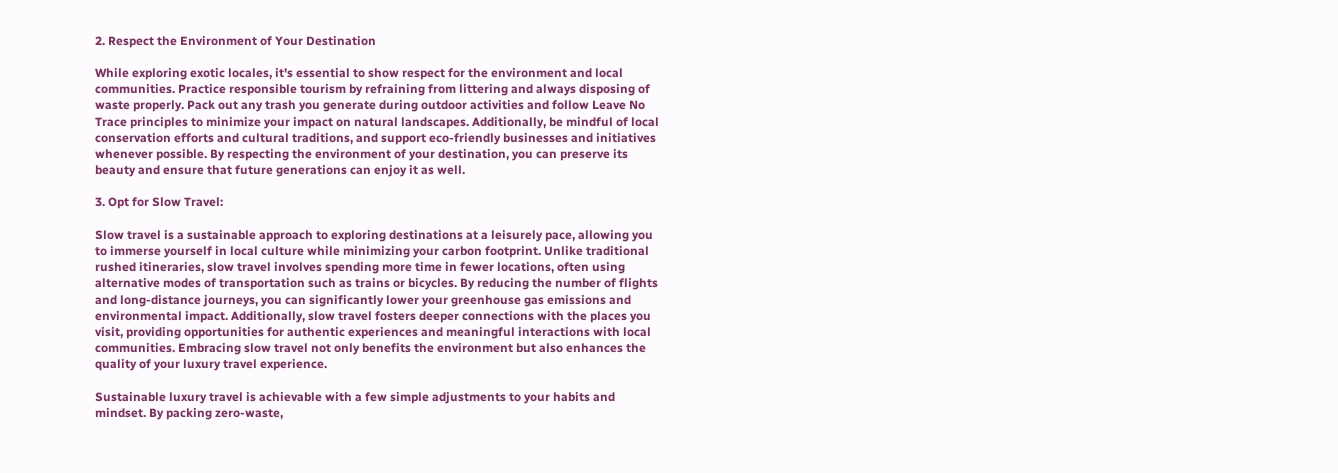2. Respect the Environment of Your Destination

While exploring exotic locales, it's essential to show respect for the environment and local communities. Practice responsible tourism by refraining from littering and always disposing of waste properly. Pack out any trash you generate during outdoor activities and follow Leave No Trace principles to minimize your impact on natural landscapes. Additionally, be mindful of local conservation efforts and cultural traditions, and support eco-friendly businesses and initiatives whenever possible. By respecting the environment of your destination, you can preserve its beauty and ensure that future generations can enjoy it as well.

3. Opt for Slow Travel:

Slow travel is a sustainable approach to exploring destinations at a leisurely pace, allowing you to immerse yourself in local culture while minimizing your carbon footprint. Unlike traditional rushed itineraries, slow travel involves spending more time in fewer locations, often using alternative modes of transportation such as trains or bicycles. By reducing the number of flights and long-distance journeys, you can significantly lower your greenhouse gas emissions and environmental impact. Additionally, slow travel fosters deeper connections with the places you visit, providing opportunities for authentic experiences and meaningful interactions with local communities. Embracing slow travel not only benefits the environment but also enhances the quality of your luxury travel experience.

Sustainable luxury travel is achievable with a few simple adjustments to your habits and mindset. By packing zero-waste,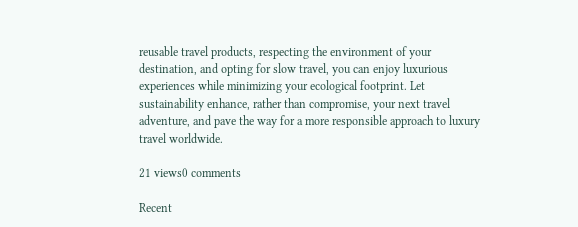reusable travel products, respecting the environment of your destination, and opting for slow travel, you can enjoy luxurious experiences while minimizing your ecological footprint. Let sustainability enhance, rather than compromise, your next travel adventure, and pave the way for a more responsible approach to luxury travel worldwide.

21 views0 comments

Recent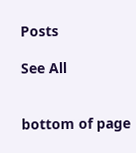Posts

See All


bottom of page